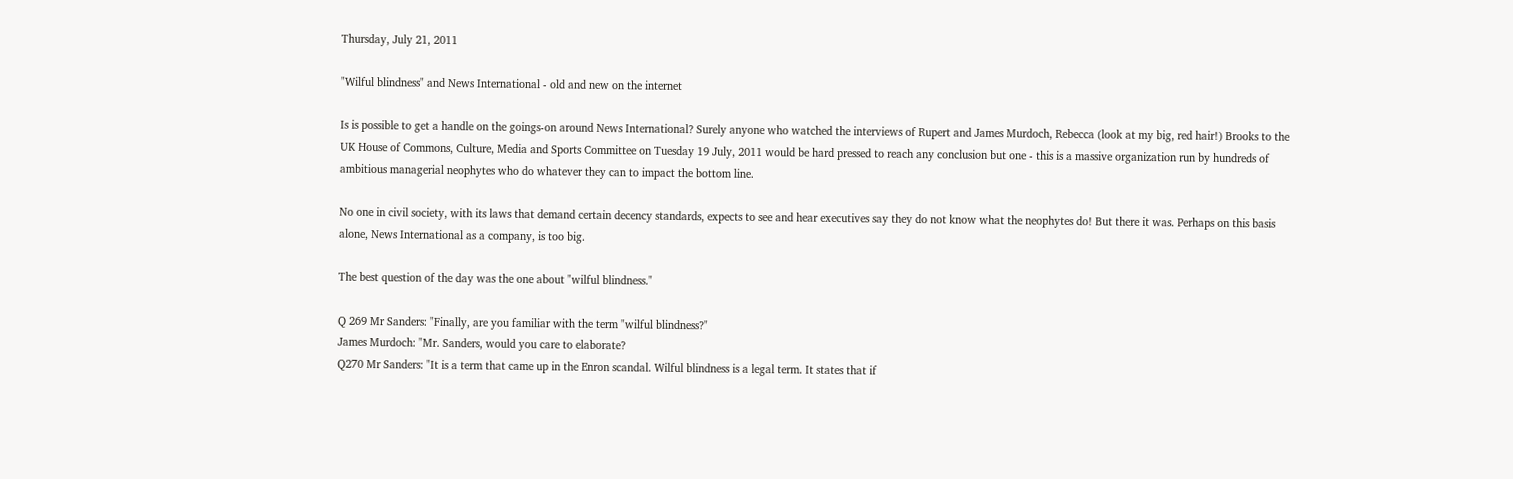Thursday, July 21, 2011

"Wilful blindness" and News International - old and new on the internet

Is is possible to get a handle on the goings-on around News International? Surely anyone who watched the interviews of Rupert and James Murdoch, Rebecca (look at my big, red hair!) Brooks to the UK House of Commons, Culture, Media and Sports Committee on Tuesday 19 July, 2011 would be hard pressed to reach any conclusion but one - this is a massive organization run by hundreds of ambitious managerial neophytes who do whatever they can to impact the bottom line.

No one in civil society, with its laws that demand certain decency standards, expects to see and hear executives say they do not know what the neophytes do! But there it was. Perhaps on this basis alone, News International as a company, is too big.

The best question of the day was the one about "wilful blindness."

Q 269 Mr Sanders: "Finally, are you familiar with the term "wilful blindness?"
James Murdoch: "Mr. Sanders, would you care to elaborate?
Q270 Mr Sanders: "It is a term that came up in the Enron scandal. Wilful blindness is a legal term. It states that if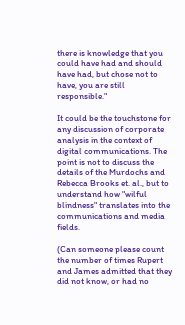there is knowledge that you could have had and should have had, but chose not to have, you are still responsible."

It could be the touchstone for any discussion of corporate analysis in the context of digital communications. The point is not to discuss the details of the Murdochs and Rebecca Brooks et. al., but to understand how "wilful blindness" translates into the communications and media fields.

(Can someone please count the number of times Rupert and James admitted that they did not know, or had no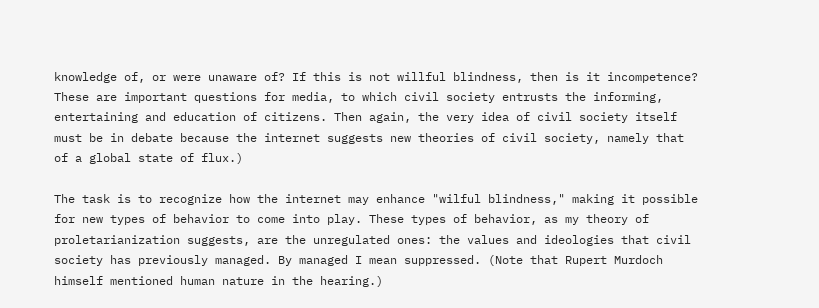knowledge of, or were unaware of? If this is not willful blindness, then is it incompetence? These are important questions for media, to which civil society entrusts the informing, entertaining and education of citizens. Then again, the very idea of civil society itself must be in debate because the internet suggests new theories of civil society, namely that of a global state of flux.)

The task is to recognize how the internet may enhance "wilful blindness," making it possible for new types of behavior to come into play. These types of behavior, as my theory of proletarianization suggests, are the unregulated ones: the values and ideologies that civil society has previously managed. By managed I mean suppressed. (Note that Rupert Murdoch himself mentioned human nature in the hearing.)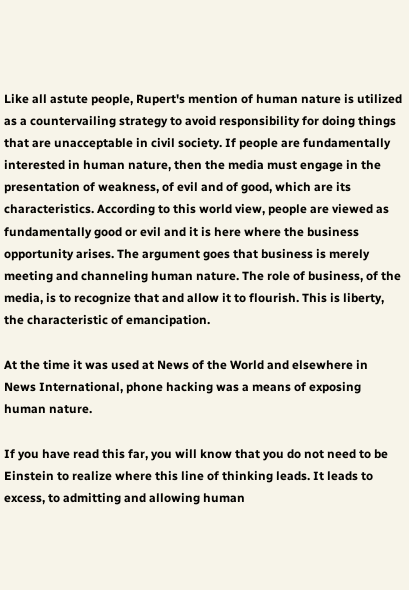Like all astute people, Rupert's mention of human nature is utilized as a countervailing strategy to avoid responsibility for doing things that are unacceptable in civil society. If people are fundamentally interested in human nature, then the media must engage in the presentation of weakness, of evil and of good, which are its characteristics. According to this world view, people are viewed as fundamentally good or evil and it is here where the business opportunity arises. The argument goes that business is merely meeting and channeling human nature. The role of business, of the media, is to recognize that and allow it to flourish. This is liberty, the characteristic of emancipation.

At the time it was used at News of the World and elsewhere in News International, phone hacking was a means of exposing human nature.

If you have read this far, you will know that you do not need to be Einstein to realize where this line of thinking leads. It leads to excess, to admitting and allowing human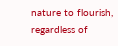nature to flourish, regardless of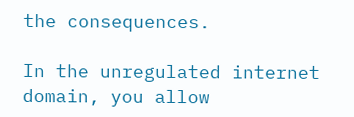the consequences.

In the unregulated internet domain, you allow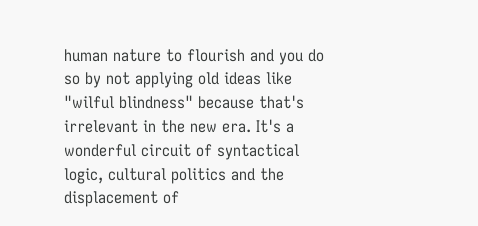human nature to flourish and you do so by not applying old ideas like "wilful blindness" because that's irrelevant in the new era. It's a wonderful circuit of syntactical logic, cultural politics and the displacement of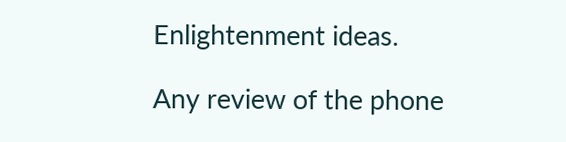Enlightenment ideas.

Any review of the phone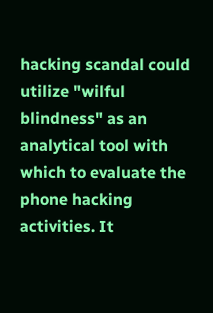hacking scandal could utilize "wilful blindness" as an analytical tool with which to evaluate the phone hacking activities. It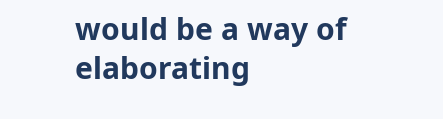would be a way of elaborating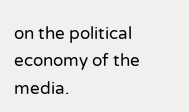on the political economy of the media.